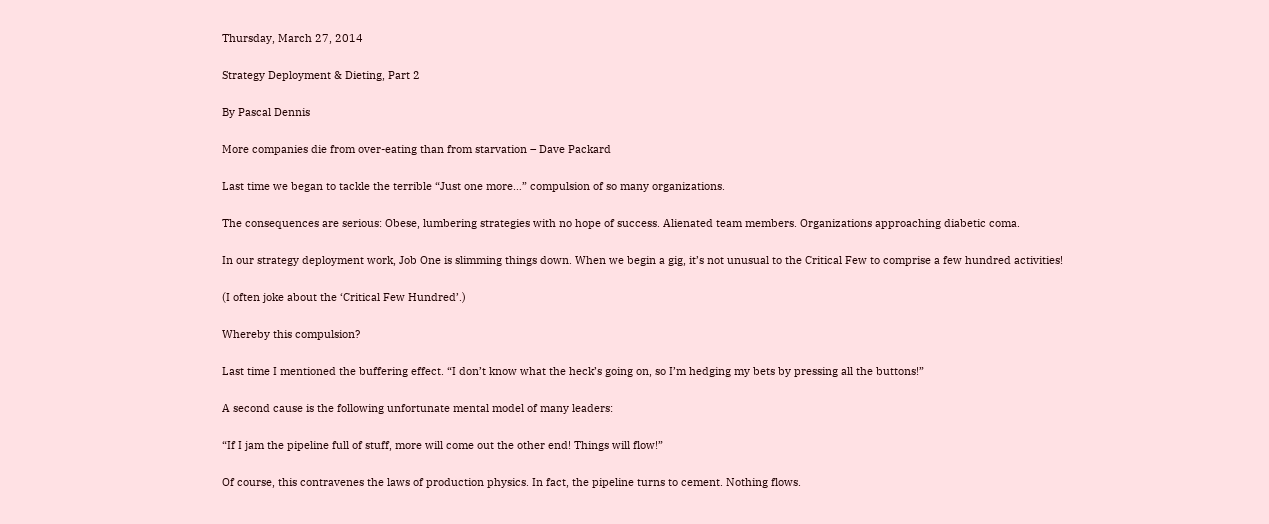Thursday, March 27, 2014

Strategy Deployment & Dieting, Part 2

By Pascal Dennis

More companies die from over-eating than from starvation – Dave Packard

Last time we began to tackle the terrible “Just one more…” compulsion of so many organizations.

The consequences are serious: Obese, lumbering strategies with no hope of success. Alienated team members. Organizations approaching diabetic coma.

In our strategy deployment work, Job One is slimming things down. When we begin a gig, it’s not unusual to the Critical Few to comprise a few hundred activities!

(I often joke about the ‘Critical Few Hundred’.)

Whereby this compulsion?

Last time I mentioned the buffering effect. “I don’t know what the heck’s going on, so I’m hedging my bets by pressing all the buttons!”

A second cause is the following unfortunate mental model of many leaders:

“If I jam the pipeline full of stuff, more will come out the other end! Things will flow!”

Of course, this contravenes the laws of production physics. In fact, the pipeline turns to cement. Nothing flows.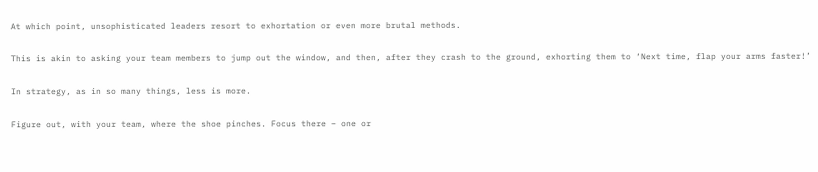At which point, unsophisticated leaders resort to exhortation or even more brutal methods.

This is akin to asking your team members to jump out the window, and then, after they crash to the ground, exhorting them to ‘Next time, flap your arms faster!’

In strategy, as in so many things, less is more.

Figure out, with your team, where the shoe pinches. Focus there – one or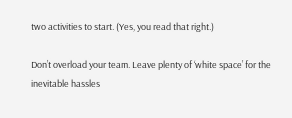two activities to start. (Yes, you read that right.)

Don’t overload your team. Leave plenty of ‘white space’ for the inevitable hassles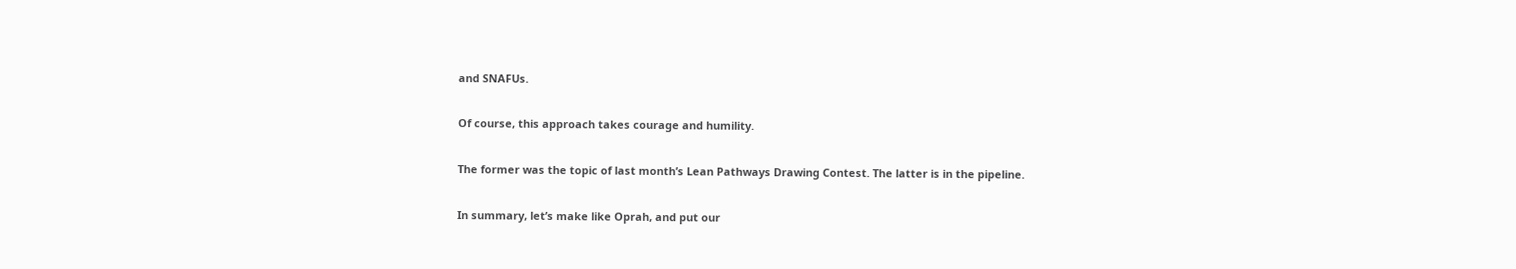and SNAFUs.

Of course, this approach takes courage and humility.

The former was the topic of last month’s Lean Pathways Drawing Contest. The latter is in the pipeline.

In summary, let’s make like Oprah, and put our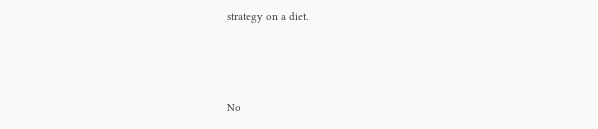strategy on a diet.



No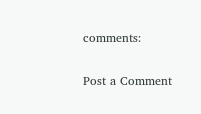comments:

Post a Comment